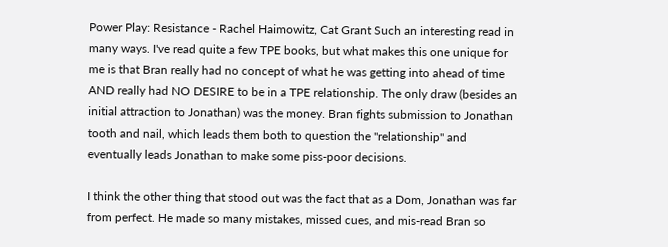Power Play: Resistance - Rachel Haimowitz, Cat Grant Such an interesting read in many ways. I've read quite a few TPE books, but what makes this one unique for me is that Bran really had no concept of what he was getting into ahead of time AND really had NO DESIRE to be in a TPE relationship. The only draw (besides an initial attraction to Jonathan) was the money. Bran fights submission to Jonathan tooth and nail, which leads them both to question the "relationship" and eventually leads Jonathan to make some piss-poor decisions.

I think the other thing that stood out was the fact that as a Dom, Jonathan was far from perfect. He made so many mistakes, missed cues, and mis-read Bran so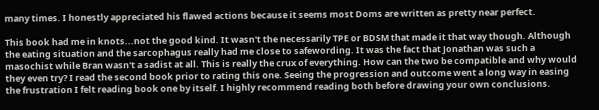many times. I honestly appreciated his flawed actions because it seems most Doms are written as pretty near perfect.

This book had me in knots...not the good kind. It wasn't the necessarily TPE or BDSM that made it that way though. Although the eating situation and the sarcophagus really had me close to safewording. It was the fact that Jonathan was such a masochist while Bran wasn't a sadist at all. This is really the crux of everything. How can the two be compatible and why would they even try? I read the second book prior to rating this one. Seeing the progression and outcome went a long way in easing the frustration I felt reading book one by itself. I highly recommend reading both before drawing your own conclusions.